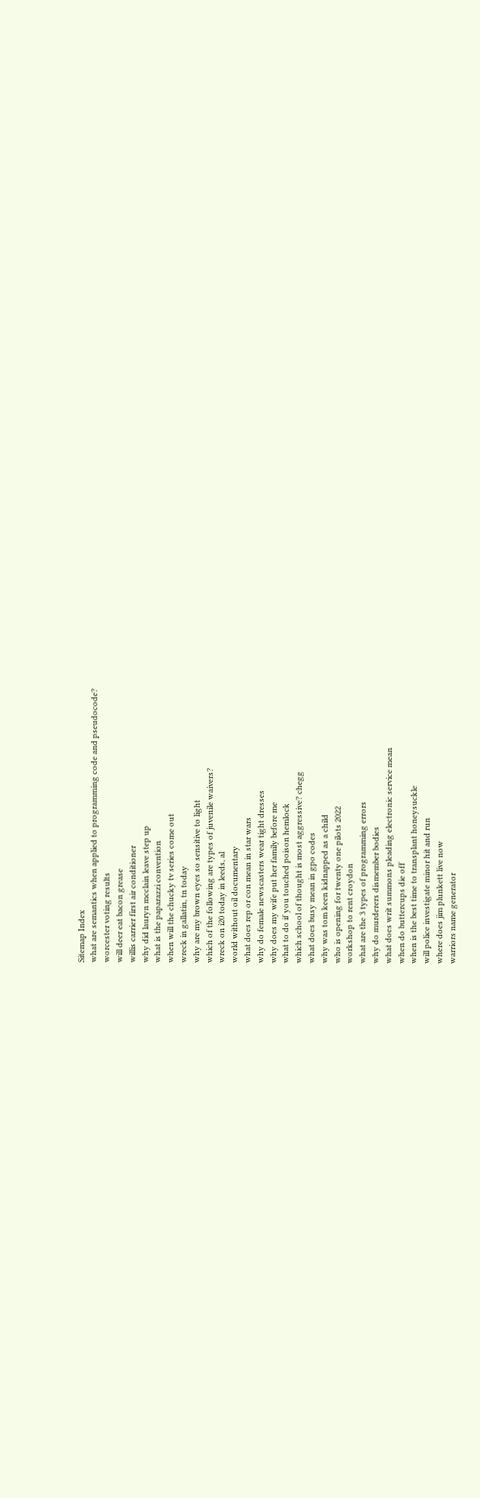Sitemap Index
what are semantics when applied to programming code and pseudocode?
worcester voting results
will deer eat bacon grease
willis carrier first air conditioner
why did lauryn mcclain leave step up
what is the paparazzi convention
when will the chucky tv series come out
wreck in gallatin, tn today
why are my brown eyes so sensitive to light
which of the following are types of juvenile waivers?
wreck on i20 today in leeds, al
world without oil documentary
what does rep or con mean in star wars
why do female newscasters wear tight dresses
why does my wife put her family before me
what to do if you touched poison hemlock
which school of thought is most aggressive? chegg
what does busy mean in gpo codes
why was tom keen kidnapped as a child
who is opening for twenty one pilots 2022
workshop to rent croydon
what are the 3 types of programming errors
why do murderers dismember bodies
what does writ summons pleading electronic service mean
when do buttercups die off
when is the best time to transplant honeysuckle
will police investigate minor hit and run
where does jim plunkett live now
warriors name generator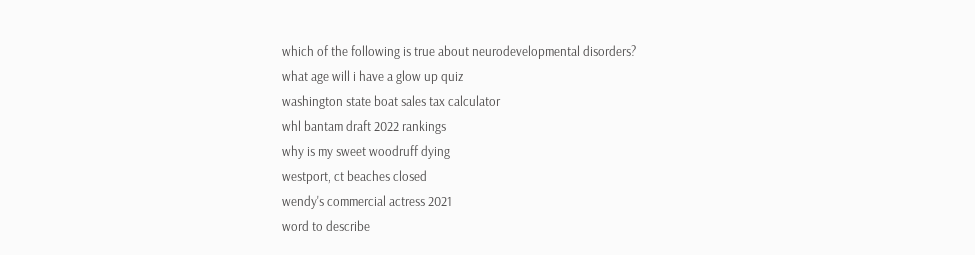which of the following is true about neurodevelopmental disorders?
what age will i have a glow up quiz
washington state boat sales tax calculator
whl bantam draft 2022 rankings
why is my sweet woodruff dying
westport, ct beaches closed
wendy's commercial actress 2021
word to describe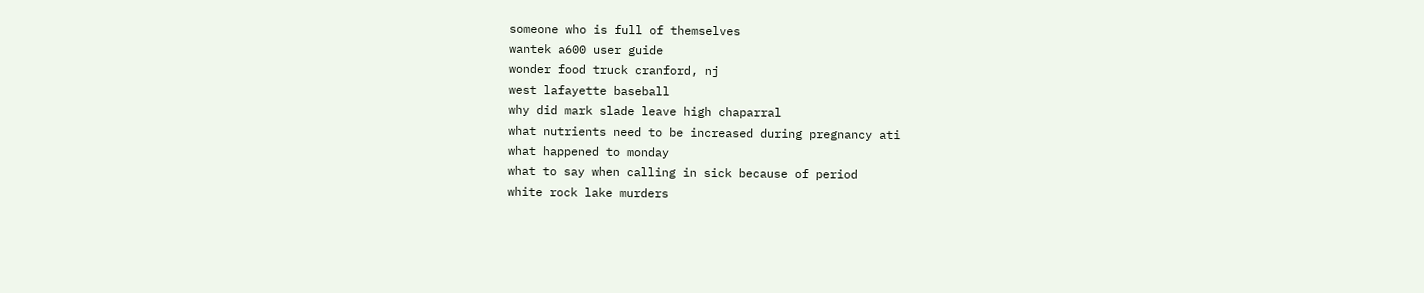someone who is full of themselves
wantek a600 user guide
wonder food truck cranford, nj
west lafayette baseball
why did mark slade leave high chaparral
what nutrients need to be increased during pregnancy ati
what happened to monday
what to say when calling in sick because of period
white rock lake murders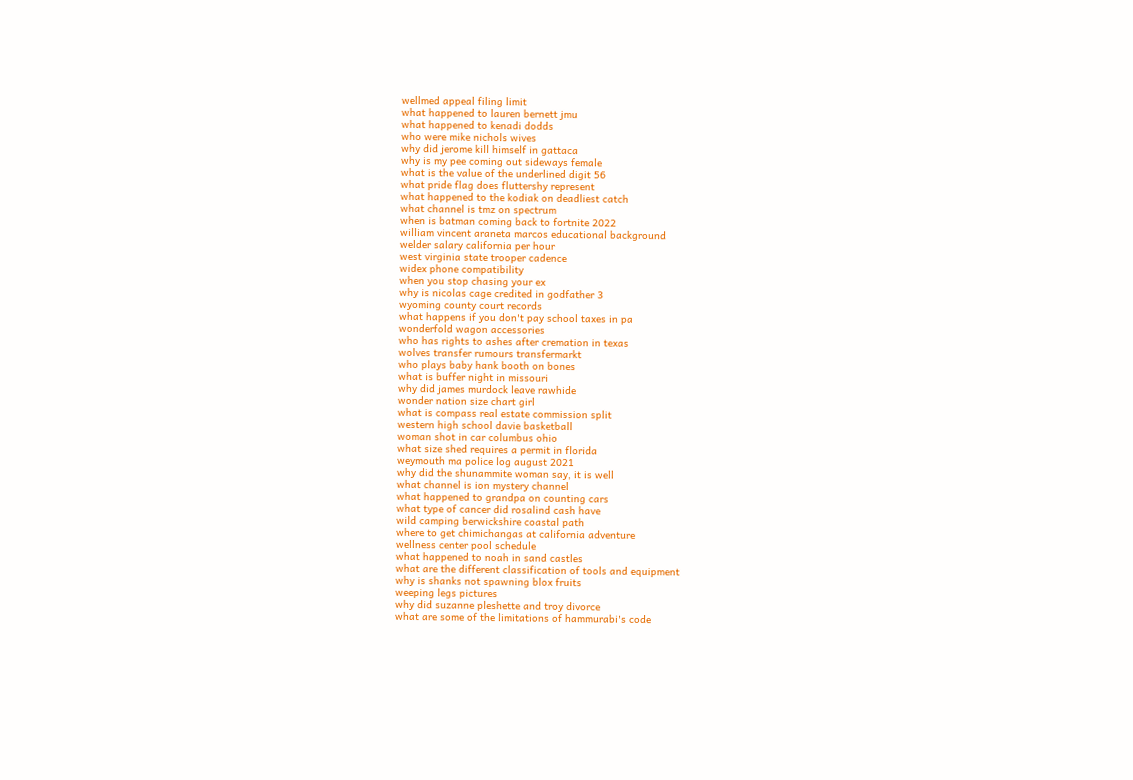wellmed appeal filing limit
what happened to lauren bernett jmu
what happened to kenadi dodds
who were mike nichols wives
why did jerome kill himself in gattaca
why is my pee coming out sideways female
what is the value of the underlined digit 56
what pride flag does fluttershy represent
what happened to the kodiak on deadliest catch
what channel is tmz on spectrum
when is batman coming back to fortnite 2022
william vincent araneta marcos educational background
welder salary california per hour
west virginia state trooper cadence
widex phone compatibility
when you stop chasing your ex
why is nicolas cage credited in godfather 3
wyoming county court records
what happens if you don't pay school taxes in pa
wonderfold wagon accessories
who has rights to ashes after cremation in texas
wolves transfer rumours transfermarkt
who plays baby hank booth on bones
what is buffer night in missouri
why did james murdock leave rawhide
wonder nation size chart girl
what is compass real estate commission split
western high school davie basketball
woman shot in car columbus ohio
what size shed requires a permit in florida
weymouth ma police log august 2021
why did the shunammite woman say, it is well
what channel is ion mystery channel
what happened to grandpa on counting cars
what type of cancer did rosalind cash have
wild camping berwickshire coastal path
where to get chimichangas at california adventure
wellness center pool schedule
what happened to noah in sand castles
what are the different classification of tools and equipment
why is shanks not spawning blox fruits
weeping legs pictures
why did suzanne pleshette and troy divorce
what are some of the limitations of hammurabi's code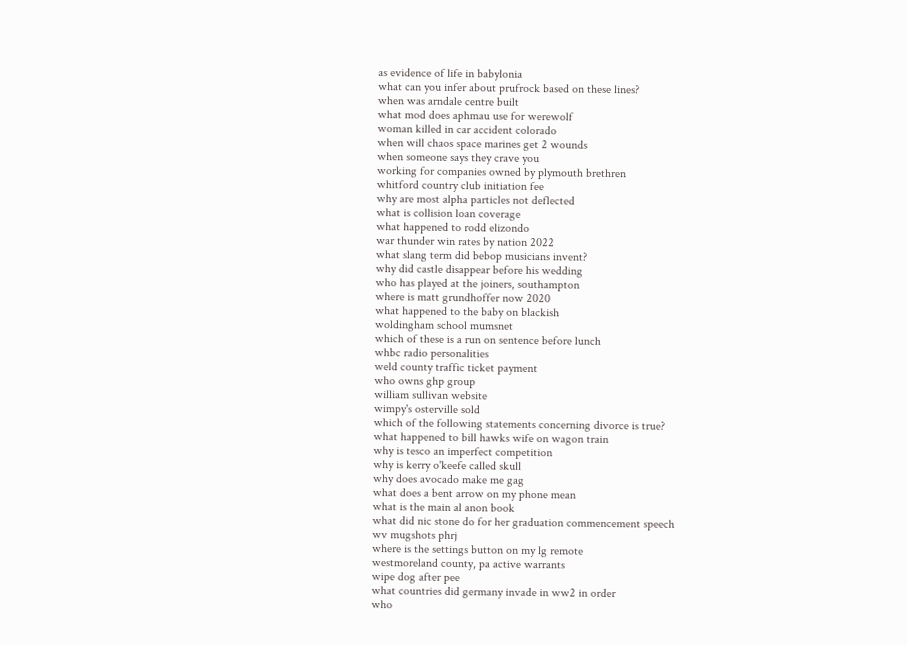as evidence of life in babylonia
what can you infer about prufrock based on these lines?
when was arndale centre built
what mod does aphmau use for werewolf
woman killed in car accident colorado
when will chaos space marines get 2 wounds
when someone says they crave you
working for companies owned by plymouth brethren
whitford country club initiation fee
why are most alpha particles not deflected
what is collision loan coverage
what happened to rodd elizondo
war thunder win rates by nation 2022
what slang term did bebop musicians invent?
why did castle disappear before his wedding
who has played at the joiners, southampton
where is matt grundhoffer now 2020
what happened to the baby on blackish
woldingham school mumsnet
which of these is a run on sentence before lunch
whbc radio personalities
weld county traffic ticket payment
who owns ghp group
william sullivan website
wimpy's osterville sold
which of the following statements concerning divorce is true?
what happened to bill hawks wife on wagon train
why is tesco an imperfect competition
why is kerry o'keefe called skull
why does avocado make me gag
what does a bent arrow on my phone mean
what is the main al anon book
what did nic stone do for her graduation commencement speech
wv mugshots phrj
where is the settings button on my lg remote
westmoreland county, pa active warrants
wipe dog after pee
what countries did germany invade in ww2 in order
who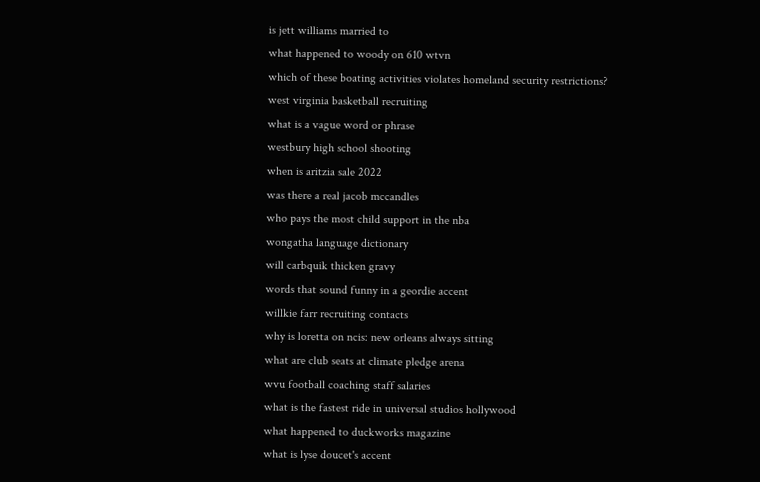is jett williams married to
what happened to woody on 610 wtvn
which of these boating activities violates homeland security restrictions?
west virginia basketball recruiting
what is a vague word or phrase
westbury high school shooting
when is aritzia sale 2022
was there a real jacob mccandles
who pays the most child support in the nba
wongatha language dictionary
will carbquik thicken gravy
words that sound funny in a geordie accent
willkie farr recruiting contacts
why is loretta on ncis: new orleans always sitting
what are club seats at climate pledge arena
wvu football coaching staff salaries
what is the fastest ride in universal studios hollywood
what happened to duckworks magazine
what is lyse doucet's accent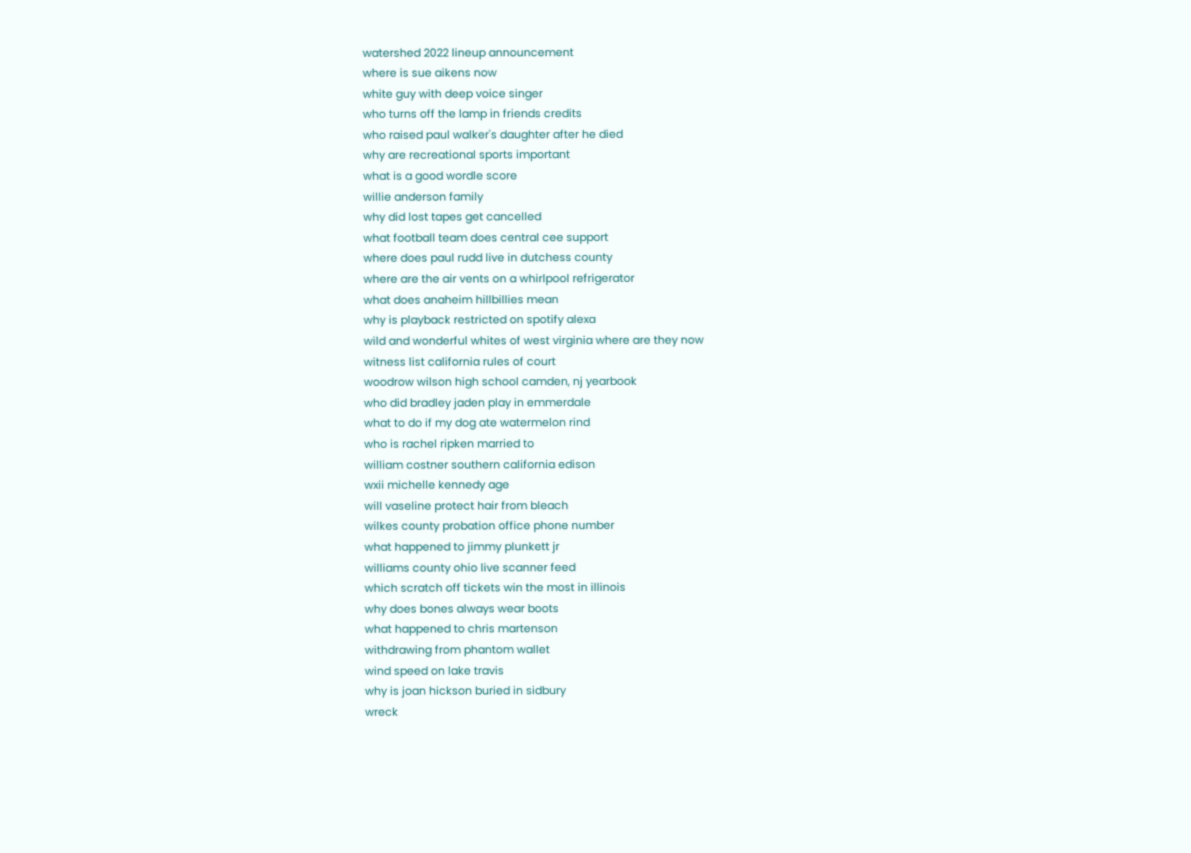watershed 2022 lineup announcement
where is sue aikens now
white guy with deep voice singer
who turns off the lamp in friends credits
who raised paul walker's daughter after he died
why are recreational sports important
what is a good wordle score
willie anderson family
why did lost tapes get cancelled
what football team does central cee support
where does paul rudd live in dutchess county
where are the air vents on a whirlpool refrigerator
what does anaheim hillbillies mean
why is playback restricted on spotify alexa
wild and wonderful whites of west virginia where are they now
witness list california rules of court
woodrow wilson high school camden, nj yearbook
who did bradley jaden play in emmerdale
what to do if my dog ate watermelon rind
who is rachel ripken married to
william costner southern california edison
wxii michelle kennedy age
will vaseline protect hair from bleach
wilkes county probation office phone number
what happened to jimmy plunkett jr
williams county ohio live scanner feed
which scratch off tickets win the most in illinois
why does bones always wear boots
what happened to chris martenson
withdrawing from phantom wallet
wind speed on lake travis
why is joan hickson buried in sidbury
wreck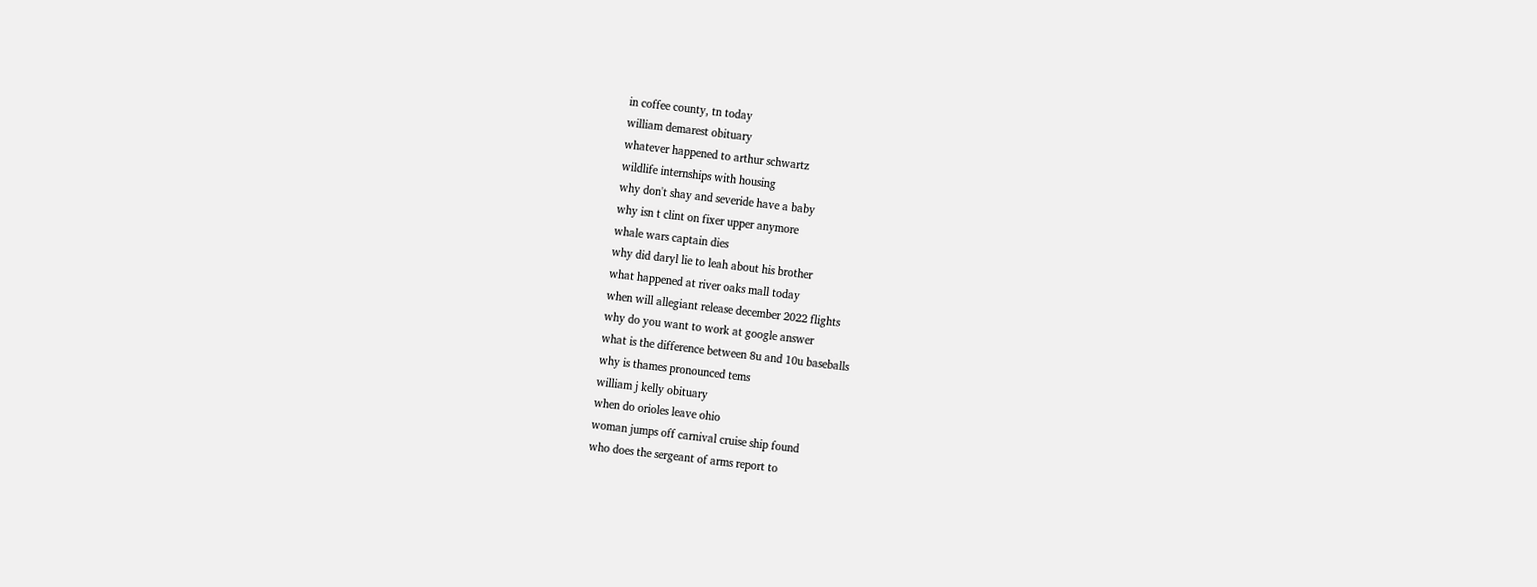in coffee county, tn today
william demarest obituary
whatever happened to arthur schwartz
wildlife internships with housing
why don't shay and severide have a baby
why isn t clint on fixer upper anymore
whale wars captain dies
why did daryl lie to leah about his brother
what happened at river oaks mall today
when will allegiant release december 2022 flights
why do you want to work at google answer
what is the difference between 8u and 10u baseballs
why is thames pronounced tems
william j kelly obituary
when do orioles leave ohio
woman jumps off carnival cruise ship found
who does the sergeant of arms report to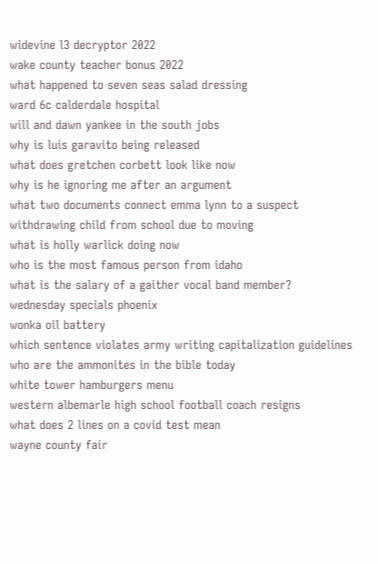widevine l3 decryptor 2022
wake county teacher bonus 2022
what happened to seven seas salad dressing
ward 6c calderdale hospital
will and dawn yankee in the south jobs
why is luis garavito being released
what does gretchen corbett look like now
why is he ignoring me after an argument
what two documents connect emma lynn to a suspect
withdrawing child from school due to moving
what is holly warlick doing now
who is the most famous person from idaho
what is the salary of a gaither vocal band member?
wednesday specials phoenix
wonka oil battery
which sentence violates army writing capitalization guidelines
who are the ammonites in the bible today
white tower hamburgers menu
western albemarle high school football coach resigns
what does 2 lines on a covid test mean
wayne county fair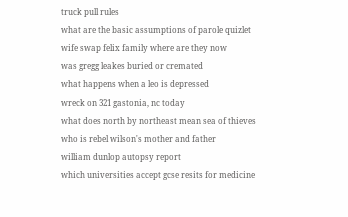truck pull rules
what are the basic assumptions of parole quizlet
wife swap felix family where are they now
was gregg leakes buried or cremated
what happens when a leo is depressed
wreck on 321 gastonia, nc today
what does north by northeast mean sea of thieves
who is rebel wilson's mother and father
william dunlop autopsy report
which universities accept gcse resits for medicine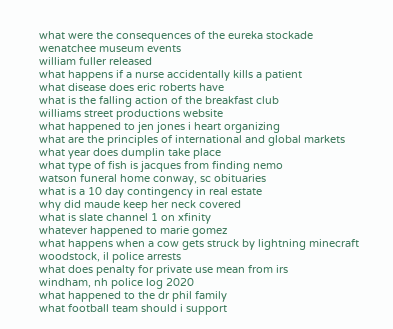what were the consequences of the eureka stockade
wenatchee museum events
william fuller released
what happens if a nurse accidentally kills a patient
what disease does eric roberts have
what is the falling action of the breakfast club
williams street productions website
what happened to jen jones i heart organizing
what are the principles of international and global markets
what year does dumplin take place
what type of fish is jacques from finding nemo
watson funeral home conway, sc obituaries
what is a 10 day contingency in real estate
why did maude keep her neck covered
what is slate channel 1 on xfinity
whatever happened to marie gomez
what happens when a cow gets struck by lightning minecraft
woodstock, il police arrests
what does penalty for private use mean from irs
windham, nh police log 2020
what happened to the dr phil family
what football team should i support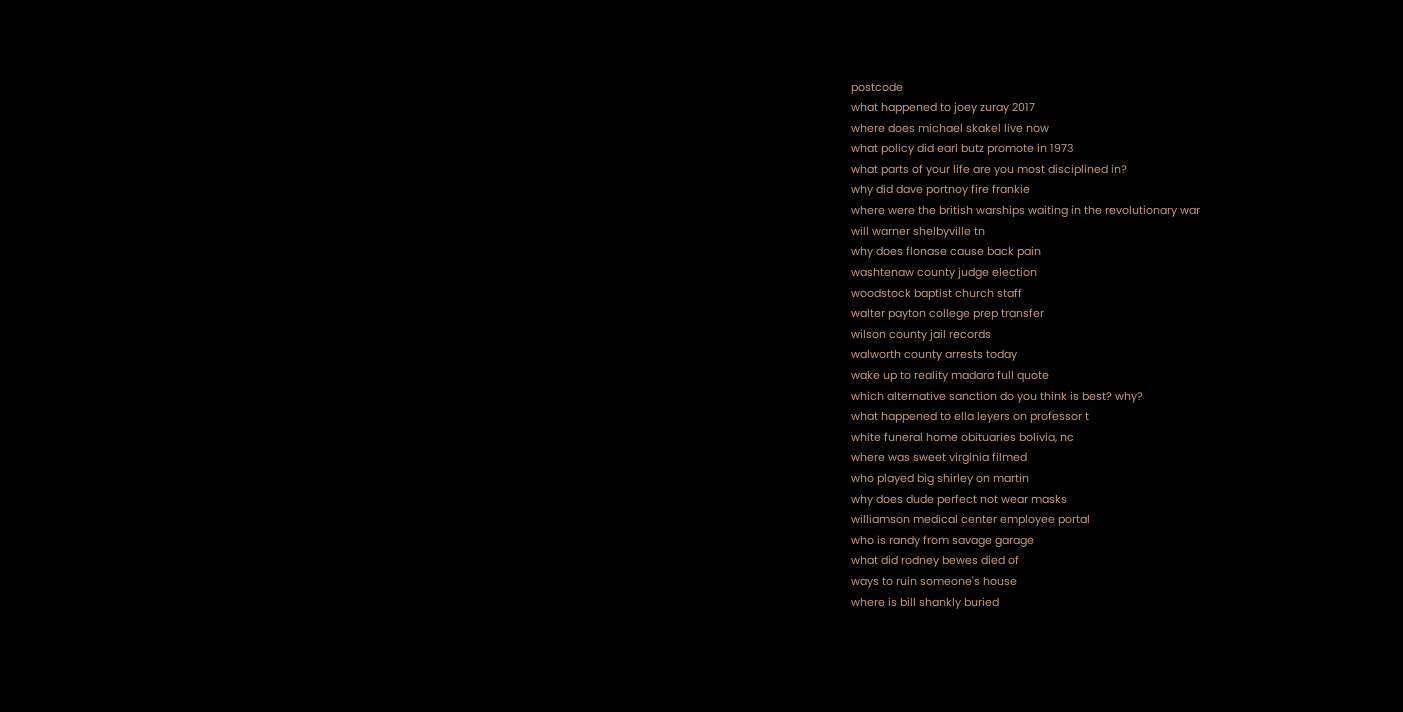postcode
what happened to joey zuray 2017
where does michael skakel live now
what policy did earl butz promote in 1973
what parts of your life are you most disciplined in?
why did dave portnoy fire frankie
where were the british warships waiting in the revolutionary war
will warner shelbyville tn
why does flonase cause back pain
washtenaw county judge election
woodstock baptist church staff
walter payton college prep transfer
wilson county jail records
walworth county arrests today
wake up to reality madara full quote
which alternative sanction do you think is best? why?
what happened to ella leyers on professor t
white funeral home obituaries bolivia, nc
where was sweet virginia filmed
who played big shirley on martin
why does dude perfect not wear masks
williamson medical center employee portal
who is randy from savage garage
what did rodney bewes died of
ways to ruin someone's house
where is bill shankly buried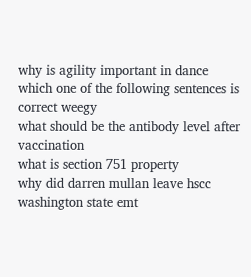why is agility important in dance
which one of the following sentences is correct weegy
what should be the antibody level after vaccination
what is section 751 property
why did darren mullan leave hscc
washington state emt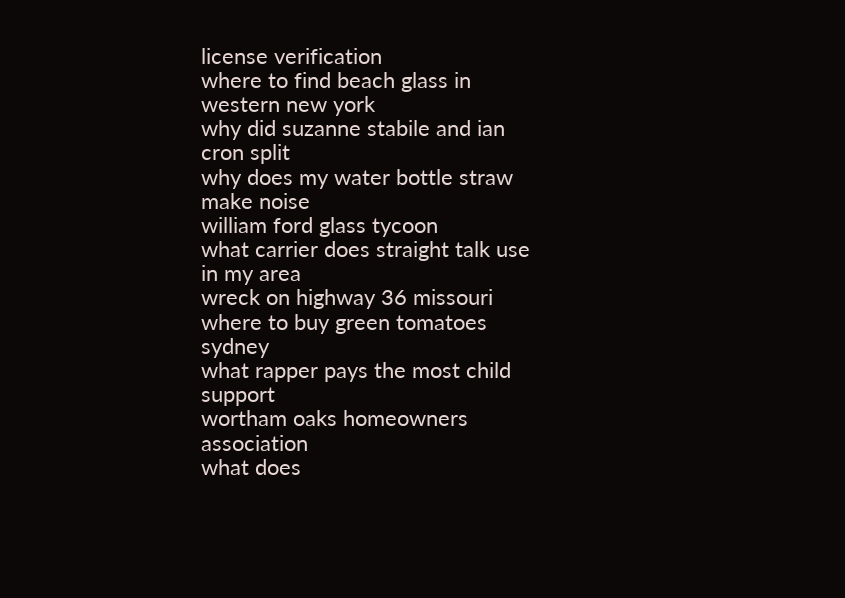license verification
where to find beach glass in western new york
why did suzanne stabile and ian cron split
why does my water bottle straw make noise
william ford glass tycoon
what carrier does straight talk use in my area
wreck on highway 36 missouri
where to buy green tomatoes sydney
what rapper pays the most child support
wortham oaks homeowners association
what does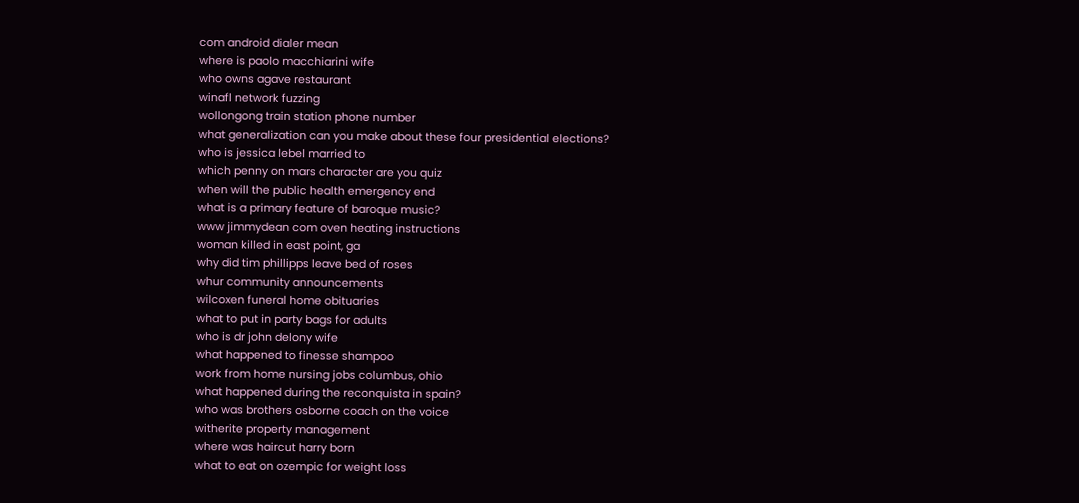com android dialer mean
where is paolo macchiarini wife
who owns agave restaurant
winafl network fuzzing
wollongong train station phone number
what generalization can you make about these four presidential elections?
who is jessica lebel married to
which penny on mars character are you quiz
when will the public health emergency end
what is a primary feature of baroque music?
www jimmydean com oven heating instructions
woman killed in east point, ga
why did tim phillipps leave bed of roses
whur community announcements
wilcoxen funeral home obituaries
what to put in party bags for adults
who is dr john delony wife
what happened to finesse shampoo
work from home nursing jobs columbus, ohio
what happened during the reconquista in spain?
who was brothers osborne coach on the voice
witherite property management
where was haircut harry born
what to eat on ozempic for weight loss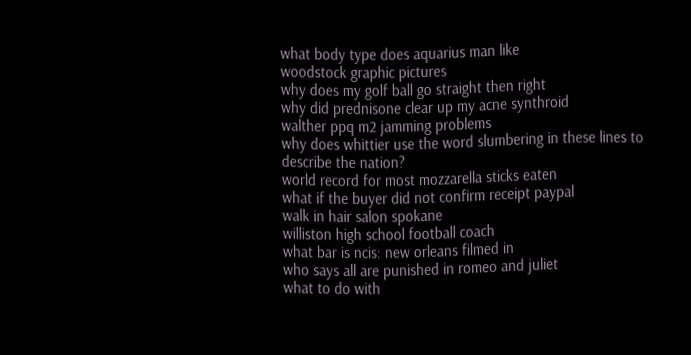what body type does aquarius man like
woodstock graphic pictures
why does my golf ball go straight then right
why did prednisone clear up my acne synthroid
walther ppq m2 jamming problems
why does whittier use the word slumbering in these lines to describe the nation?
world record for most mozzarella sticks eaten
what if the buyer did not confirm receipt paypal
walk in hair salon spokane
williston high school football coach
what bar is ncis: new orleans filmed in
who says all are punished in romeo and juliet
what to do with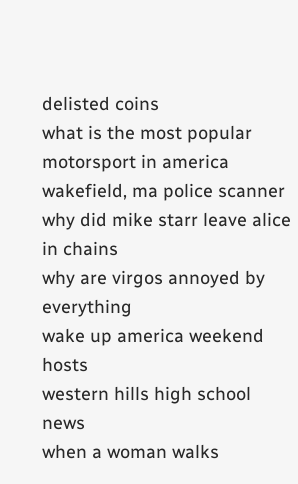delisted coins
what is the most popular motorsport in america
wakefield, ma police scanner
why did mike starr leave alice in chains
why are virgos annoyed by everything
wake up america weekend hosts
western hills high school news
when a woman walks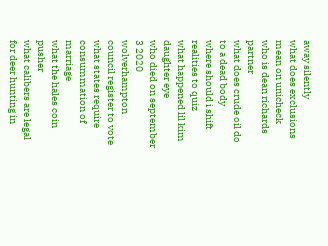away silently
what does exclusions mean on unicheck
who is dean richards partner
what does crude oil do to a dead body
where should i shift realities to quiz
what happened lil kim daughter eye
who died on september 3 2020
wolverhampton council register to vote
what states require consummation of marriage
what the hales coin pusher
what calibers are legal for deer hunting in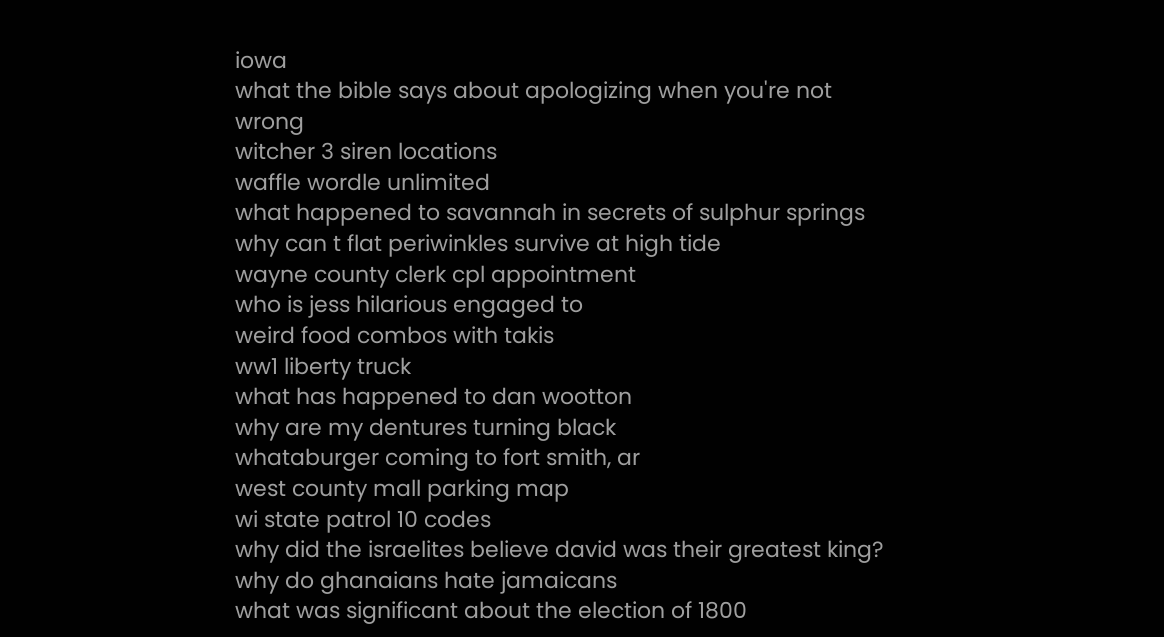iowa
what the bible says about apologizing when you're not wrong
witcher 3 siren locations
waffle wordle unlimited
what happened to savannah in secrets of sulphur springs
why can t flat periwinkles survive at high tide
wayne county clerk cpl appointment
who is jess hilarious engaged to
weird food combos with takis
ww1 liberty truck
what has happened to dan wootton
why are my dentures turning black
whataburger coming to fort smith, ar
west county mall parking map
wi state patrol 10 codes
why did the israelites believe david was their greatest king?
why do ghanaians hate jamaicans
what was significant about the election of 1800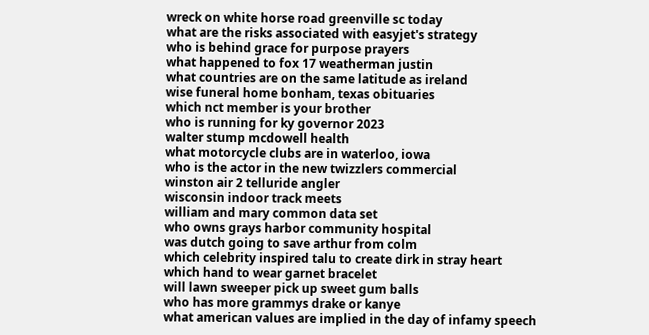wreck on white horse road greenville sc today
what are the risks associated with easyjet's strategy
who is behind grace for purpose prayers
what happened to fox 17 weatherman justin
what countries are on the same latitude as ireland
wise funeral home bonham, texas obituaries
which nct member is your brother
who is running for ky governor 2023
walter stump mcdowell health
what motorcycle clubs are in waterloo, iowa
who is the actor in the new twizzlers commercial
winston air 2 telluride angler
wisconsin indoor track meets
william and mary common data set
who owns grays harbor community hospital
was dutch going to save arthur from colm
which celebrity inspired talu to create dirk in stray heart
which hand to wear garnet bracelet
will lawn sweeper pick up sweet gum balls
who has more grammys drake or kanye
what american values are implied in the day of infamy speech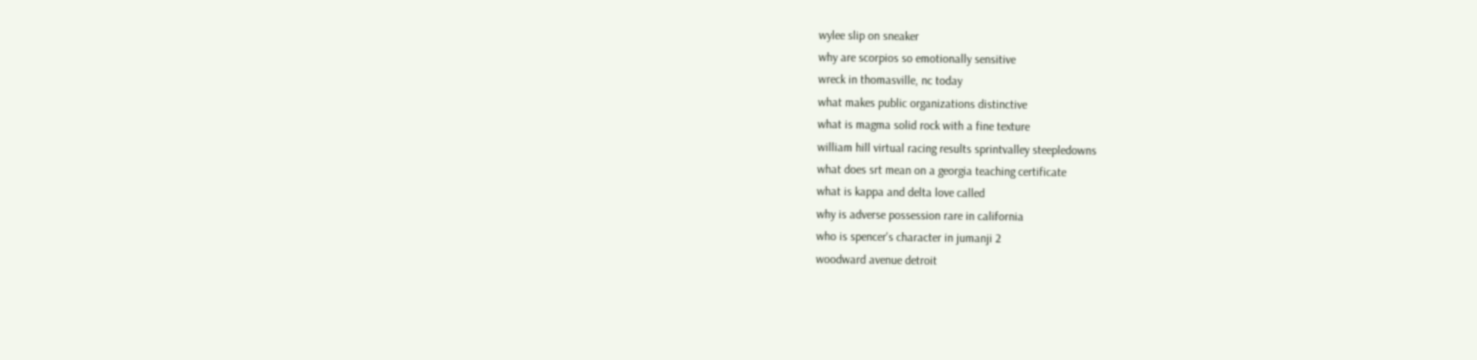wylee slip on sneaker
why are scorpios so emotionally sensitive
wreck in thomasville, nc today
what makes public organizations distinctive
what is magma solid rock with a fine texture
william hill virtual racing results sprintvalley steepledowns
what does srt mean on a georgia teaching certificate
what is kappa and delta love called
why is adverse possession rare in california
who is spencer's character in jumanji 2
woodward avenue detroit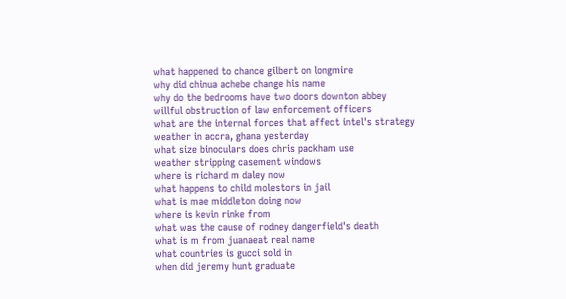what happened to chance gilbert on longmire
why did chinua achebe change his name
why do the bedrooms have two doors downton abbey
willful obstruction of law enforcement officers
what are the internal forces that affect intel's strategy
weather in accra, ghana yesterday
what size binoculars does chris packham use
weather stripping casement windows
where is richard m daley now
what happens to child molestors in jail
what is mae middleton doing now
where is kevin rinke from
what was the cause of rodney dangerfield's death
what is m from juanaeat real name
what countries is gucci sold in
when did jeremy hunt graduate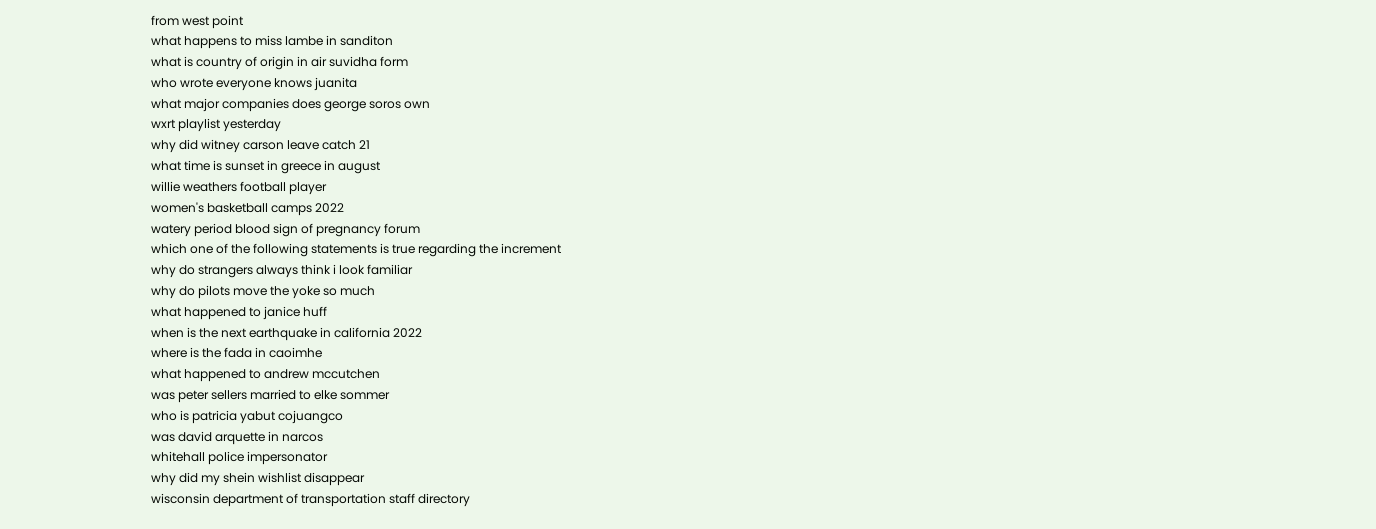from west point
what happens to miss lambe in sanditon
what is country of origin in air suvidha form
who wrote everyone knows juanita
what major companies does george soros own
wxrt playlist yesterday
why did witney carson leave catch 21
what time is sunset in greece in august
willie weathers football player
women's basketball camps 2022
watery period blood sign of pregnancy forum
which one of the following statements is true regarding the increment
why do strangers always think i look familiar
why do pilots move the yoke so much
what happened to janice huff
when is the next earthquake in california 2022
where is the fada in caoimhe
what happened to andrew mccutchen
was peter sellers married to elke sommer
who is patricia yabut cojuangco
was david arquette in narcos
whitehall police impersonator
why did my shein wishlist disappear
wisconsin department of transportation staff directory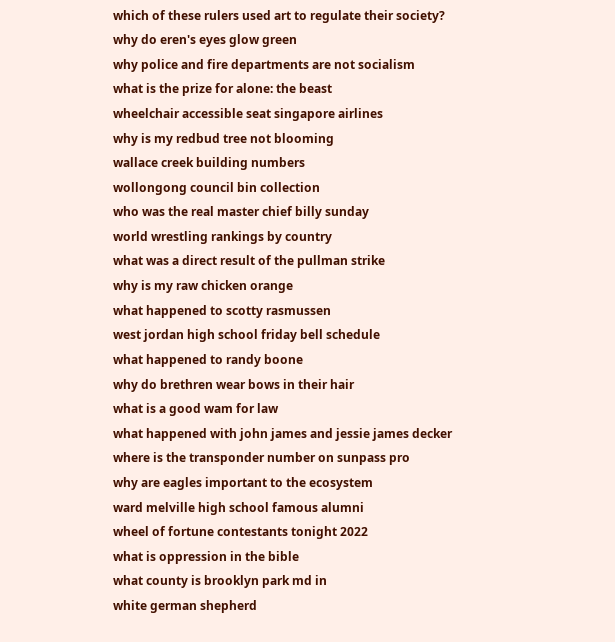which of these rulers used art to regulate their society?
why do eren's eyes glow green
why police and fire departments are not socialism
what is the prize for alone: the beast
wheelchair accessible seat singapore airlines
why is my redbud tree not blooming
wallace creek building numbers
wollongong council bin collection
who was the real master chief billy sunday
world wrestling rankings by country
what was a direct result of the pullman strike
why is my raw chicken orange
what happened to scotty rasmussen
west jordan high school friday bell schedule
what happened to randy boone
why do brethren wear bows in their hair
what is a good wam for law
what happened with john james and jessie james decker
where is the transponder number on sunpass pro
why are eagles important to the ecosystem
ward melville high school famous alumni
wheel of fortune contestants tonight 2022
what is oppression in the bible
what county is brooklyn park md in
white german shepherd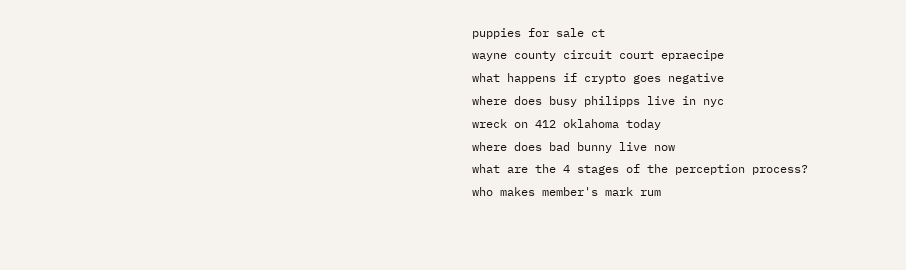puppies for sale ct
wayne county circuit court epraecipe
what happens if crypto goes negative
where does busy philipps live in nyc
wreck on 412 oklahoma today
where does bad bunny live now
what are the 4 stages of the perception process?
who makes member's mark rum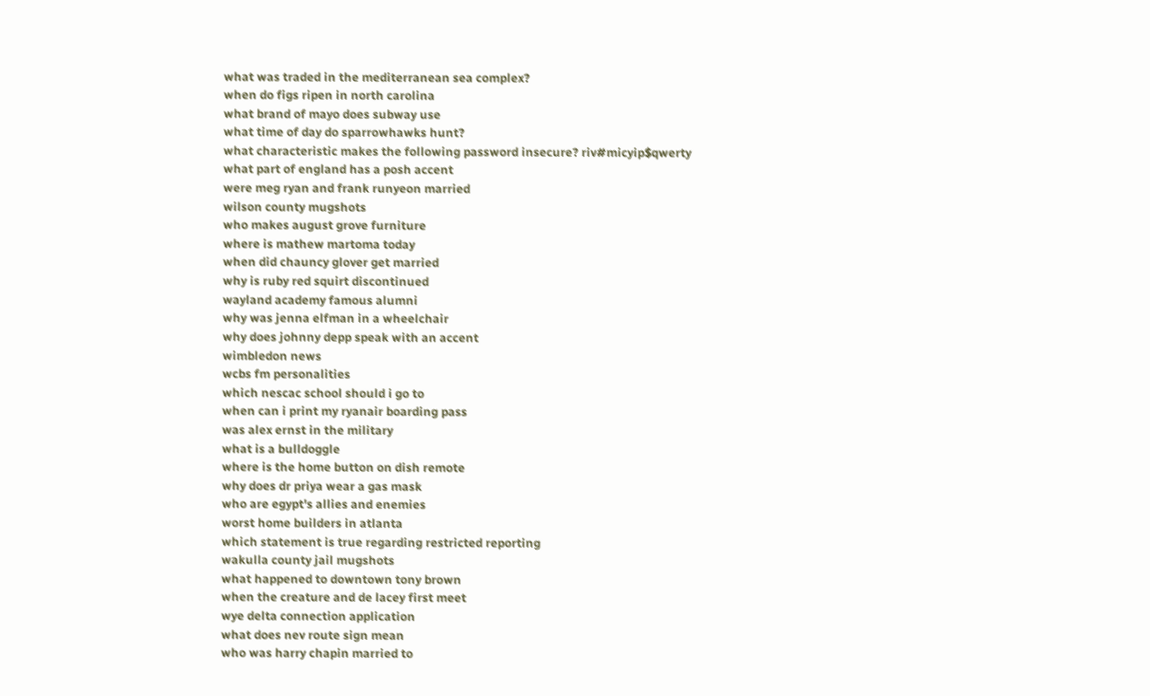what was traded in the mediterranean sea complex?
when do figs ripen in north carolina
what brand of mayo does subway use
what time of day do sparrowhawks hunt?
what characteristic makes the following password insecure? riv#micyip$qwerty
what part of england has a posh accent
were meg ryan and frank runyeon married
wilson county mugshots
who makes august grove furniture
where is mathew martoma today
when did chauncy glover get married
why is ruby red squirt discontinued
wayland academy famous alumni
why was jenna elfman in a wheelchair
why does johnny depp speak with an accent
wimbledon news
wcbs fm personalities
which nescac school should i go to
when can i print my ryanair boarding pass
was alex ernst in the military
what is a bulldoggle
where is the home button on dish remote
why does dr priya wear a gas mask
who are egypt's allies and enemies
worst home builders in atlanta
which statement is true regarding restricted reporting
wakulla county jail mugshots
what happened to downtown tony brown
when the creature and de lacey first meet
wye delta connection application
what does nev route sign mean
who was harry chapin married to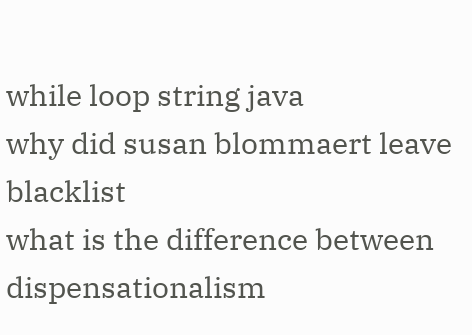while loop string java
why did susan blommaert leave blacklist
what is the difference between dispensationalism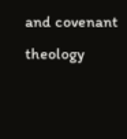and covenant theology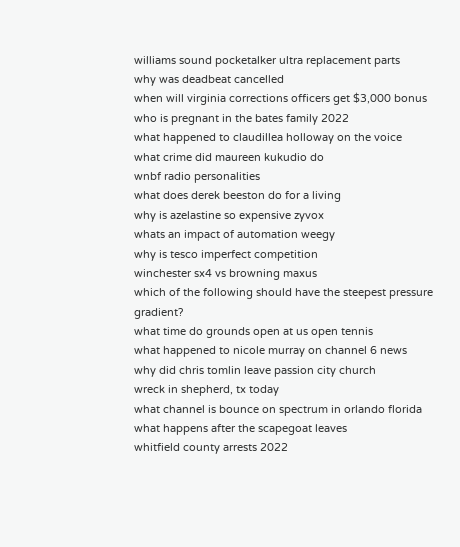williams sound pocketalker ultra replacement parts
why was deadbeat cancelled
when will virginia corrections officers get $3,000 bonus
who is pregnant in the bates family 2022
what happened to claudillea holloway on the voice
what crime did maureen kukudio do
wnbf radio personalities
what does derek beeston do for a living
why is azelastine so expensive zyvox
whats an impact of automation weegy
why is tesco imperfect competition
winchester sx4 vs browning maxus
which of the following should have the steepest pressure gradient?
what time do grounds open at us open tennis
what happened to nicole murray on channel 6 news
why did chris tomlin leave passion city church
wreck in shepherd, tx today
what channel is bounce on spectrum in orlando florida
what happens after the scapegoat leaves
whitfield county arrests 2022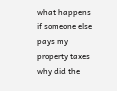what happens if someone else pays my property taxes
why did the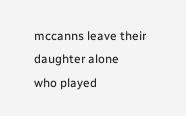mccanns leave their daughter alone
who played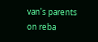van's parents on reba